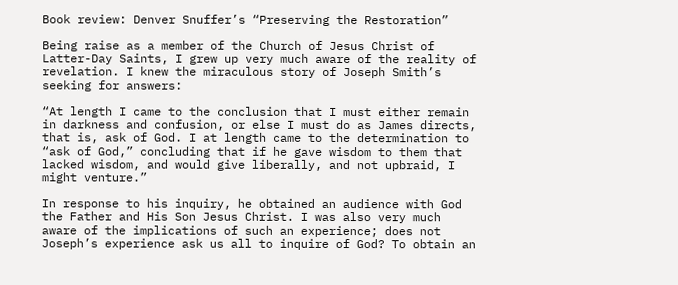Book review: Denver Snuffer’s “Preserving the Restoration”

Being raise as a member of the Church of Jesus Christ of Latter-Day Saints, I grew up very much aware of the reality of revelation. I knew the miraculous story of Joseph Smith’s seeking for answers:

“At length I came to the conclusion that I must either remain in darkness and confusion, or else I must do as James directs, that is, ask of God. I at length came to the determination to “ask of God,” concluding that if he gave wisdom to them that lacked wisdom, and would give liberally, and not upbraid, I might venture.”

In response to his inquiry, he obtained an audience with God the Father and His Son Jesus Christ. I was also very much aware of the implications of such an experience; does not Joseph’s experience ask us all to inquire of God? To obtain an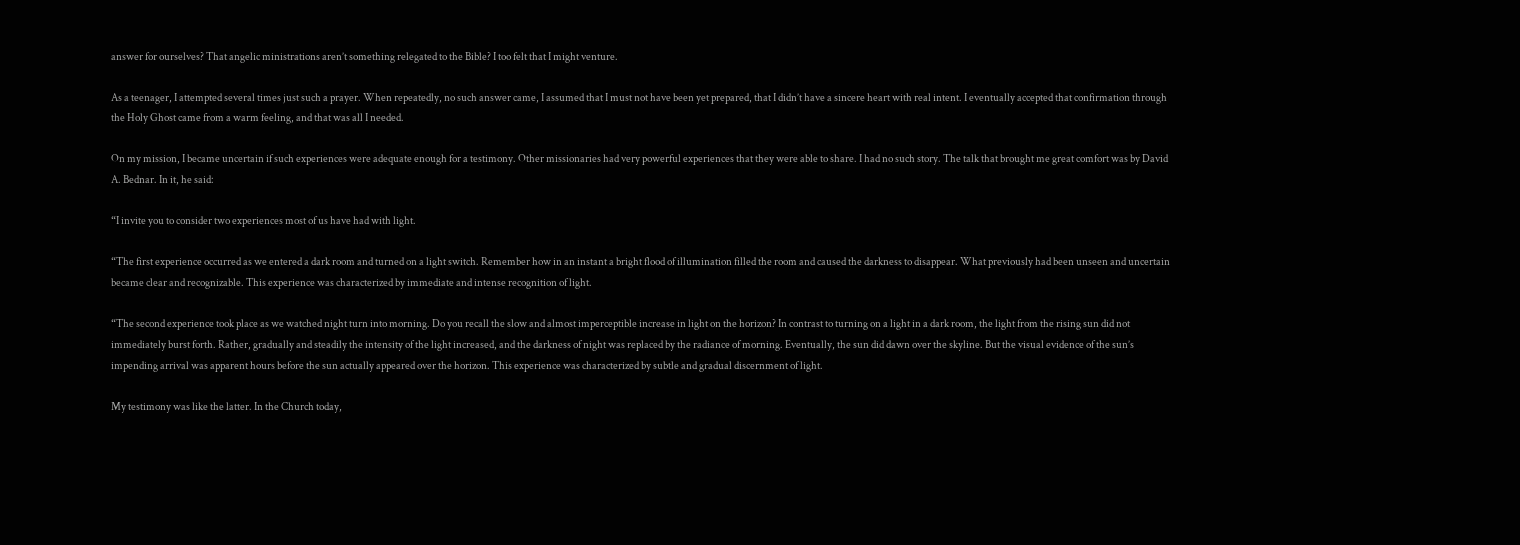answer for ourselves? That angelic ministrations aren’t something relegated to the Bible? I too felt that I might venture.

As a teenager, I attempted several times just such a prayer. When repeatedly, no such answer came, I assumed that I must not have been yet prepared, that I didn’t have a sincere heart with real intent. I eventually accepted that confirmation through the Holy Ghost came from a warm feeling, and that was all I needed.

On my mission, I became uncertain if such experiences were adequate enough for a testimony. Other missionaries had very powerful experiences that they were able to share. I had no such story. The talk that brought me great comfort was by David A. Bednar. In it, he said:

“I invite you to consider two experiences most of us have had with light.

“The first experience occurred as we entered a dark room and turned on a light switch. Remember how in an instant a bright flood of illumination filled the room and caused the darkness to disappear. What previously had been unseen and uncertain became clear and recognizable. This experience was characterized by immediate and intense recognition of light.

“The second experience took place as we watched night turn into morning. Do you recall the slow and almost imperceptible increase in light on the horizon? In contrast to turning on a light in a dark room, the light from the rising sun did not immediately burst forth. Rather, gradually and steadily the intensity of the light increased, and the darkness of night was replaced by the radiance of morning. Eventually, the sun did dawn over the skyline. But the visual evidence of the sun’s impending arrival was apparent hours before the sun actually appeared over the horizon. This experience was characterized by subtle and gradual discernment of light.

My testimony was like the latter. In the Church today,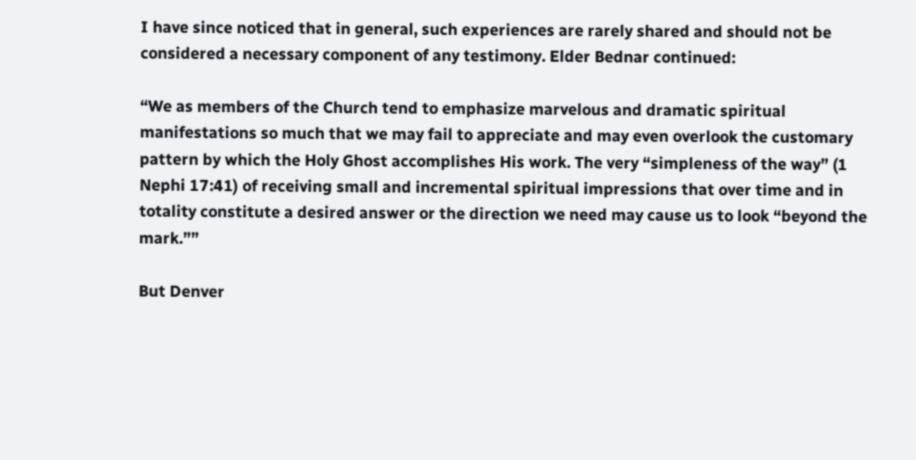I have since noticed that in general, such experiences are rarely shared and should not be considered a necessary component of any testimony. Elder Bednar continued:

“We as members of the Church tend to emphasize marvelous and dramatic spiritual manifestations so much that we may fail to appreciate and may even overlook the customary pattern by which the Holy Ghost accomplishes His work. The very “simpleness of the way” (1 Nephi 17:41) of receiving small and incremental spiritual impressions that over time and in totality constitute a desired answer or the direction we need may cause us to look “beyond the mark.””

But Denver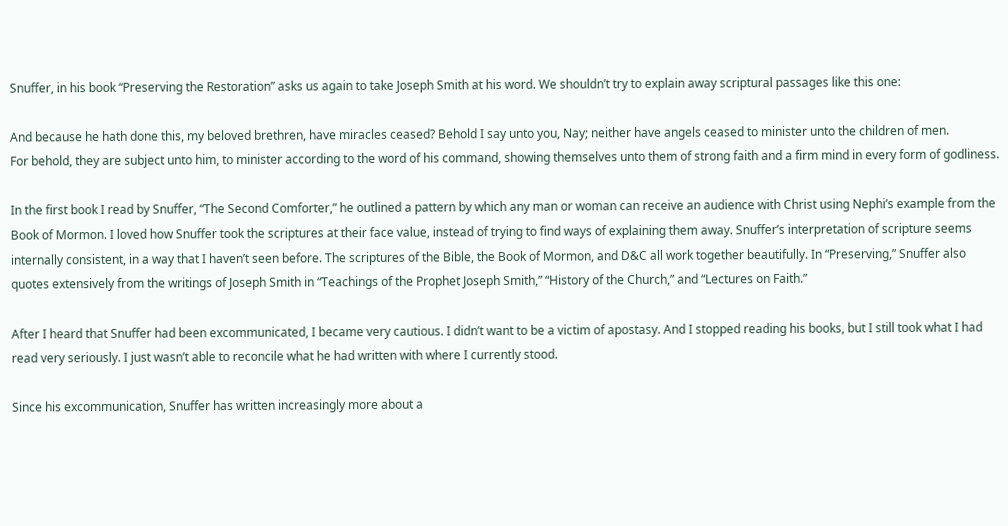Snuffer, in his book “Preserving the Restoration” asks us again to take Joseph Smith at his word. We shouldn’t try to explain away scriptural passages like this one:

And because he hath done this, my beloved brethren, have miracles ceased? Behold I say unto you, Nay; neither have angels ceased to minister unto the children of men.
For behold, they are subject unto him, to minister according to the word of his command, showing themselves unto them of strong faith and a firm mind in every form of godliness.

In the first book I read by Snuffer, “The Second Comforter,” he outlined a pattern by which any man or woman can receive an audience with Christ using Nephi’s example from the Book of Mormon. I loved how Snuffer took the scriptures at their face value, instead of trying to find ways of explaining them away. Snuffer’s interpretation of scripture seems internally consistent, in a way that I haven’t seen before. The scriptures of the Bible, the Book of Mormon, and D&C all work together beautifully. In “Preserving,” Snuffer also quotes extensively from the writings of Joseph Smith in “Teachings of the Prophet Joseph Smith,” “History of the Church,” and “Lectures on Faith.”

After I heard that Snuffer had been excommunicated, I became very cautious. I didn’t want to be a victim of apostasy. And I stopped reading his books, but I still took what I had read very seriously. I just wasn’t able to reconcile what he had written with where I currently stood.

Since his excommunication, Snuffer has written increasingly more about a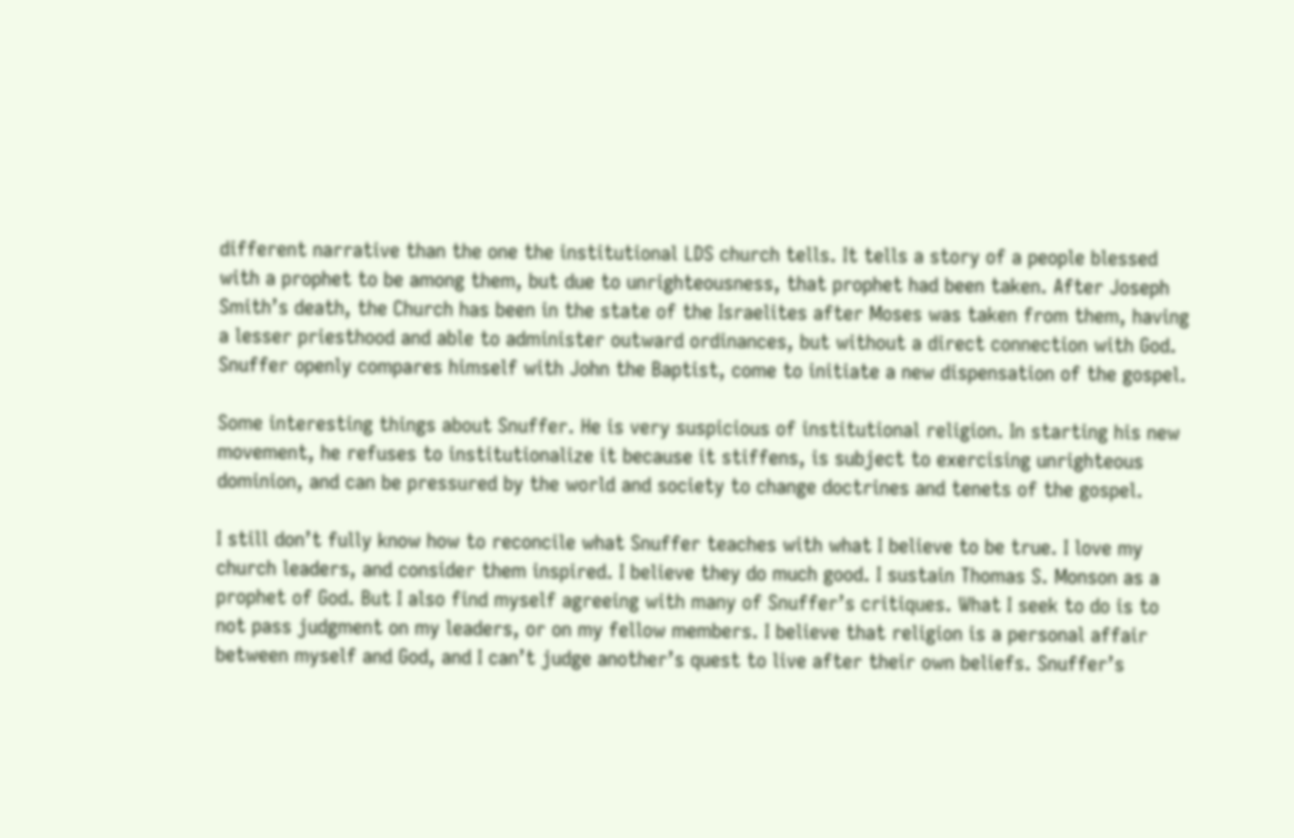different narrative than the one the institutional LDS church tells. It tells a story of a people blessed with a prophet to be among them, but due to unrighteousness, that prophet had been taken. After Joseph Smith’s death, the Church has been in the state of the Israelites after Moses was taken from them, having a lesser priesthood and able to administer outward ordinances, but without a direct connection with God. Snuffer openly compares himself with John the Baptist, come to initiate a new dispensation of the gospel.

Some interesting things about Snuffer. He is very suspicious of institutional religion. In starting his new movement, he refuses to institutionalize it because it stiffens, is subject to exercising unrighteous dominion, and can be pressured by the world and society to change doctrines and tenets of the gospel.

I still don’t fully know how to reconcile what Snuffer teaches with what I believe to be true. I love my church leaders, and consider them inspired. I believe they do much good. I sustain Thomas S. Monson as a prophet of God. But I also find myself agreeing with many of Snuffer’s critiques. What I seek to do is to not pass judgment on my leaders, or on my fellow members. I believe that religion is a personal affair between myself and God, and I can’t judge another’s quest to live after their own beliefs. Snuffer’s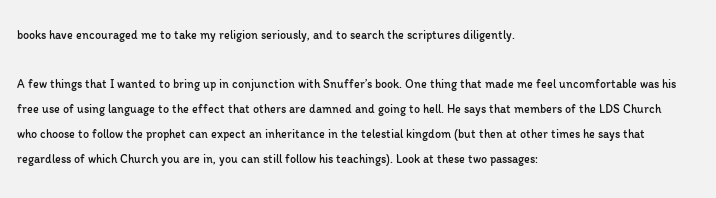books have encouraged me to take my religion seriously, and to search the scriptures diligently.

A few things that I wanted to bring up in conjunction with Snuffer’s book. One thing that made me feel uncomfortable was his free use of using language to the effect that others are damned and going to hell. He says that members of the LDS Church who choose to follow the prophet can expect an inheritance in the telestial kingdom (but then at other times he says that regardless of which Church you are in, you can still follow his teachings). Look at these two passages: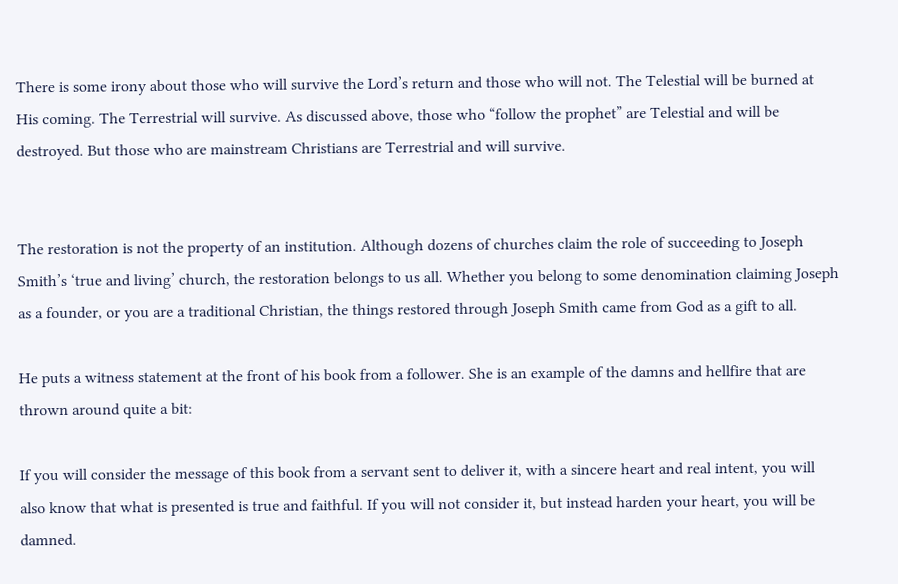There is some irony about those who will survive the Lord’s return and those who will not. The Telestial will be burned at His coming. The Terrestrial will survive. As discussed above, those who “follow the prophet” are Telestial and will be destroyed. But those who are mainstream Christians are Terrestrial and will survive.


The restoration is not the property of an institution. Although dozens of churches claim the role of succeeding to Joseph Smith’s ‘true and living’ church, the restoration belongs to us all. Whether you belong to some denomination claiming Joseph as a founder, or you are a traditional Christian, the things restored through Joseph Smith came from God as a gift to all.

He puts a witness statement at the front of his book from a follower. She is an example of the damns and hellfire that are thrown around quite a bit:

If you will consider the message of this book from a servant sent to deliver it, with a sincere heart and real intent, you will also know that what is presented is true and faithful. If you will not consider it, but instead harden your heart, you will be damned.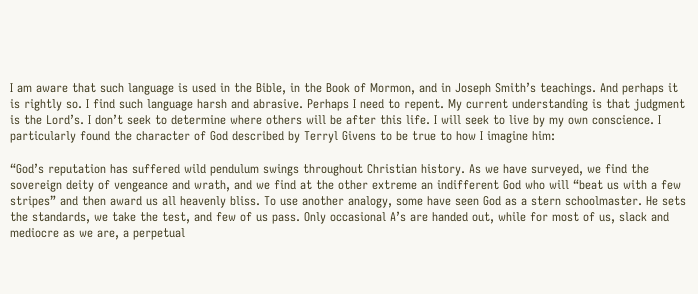I am aware that such language is used in the Bible, in the Book of Mormon, and in Joseph Smith’s teachings. And perhaps it is rightly so. I find such language harsh and abrasive. Perhaps I need to repent. My current understanding is that judgment is the Lord’s. I don’t seek to determine where others will be after this life. I will seek to live by my own conscience. I particularly found the character of God described by Terryl Givens to be true to how I imagine him:

“God’s reputation has suffered wild pendulum swings throughout Christian history. As we have surveyed, we find the sovereign deity of vengeance and wrath, and we find at the other extreme an indifferent God who will “beat us with a few stripes” and then award us all heavenly bliss. To use another analogy, some have seen God as a stern schoolmaster. He sets the standards, we take the test, and few of us pass. Only occasional A’s are handed out, while for most of us, slack and mediocre as we are, a perpetual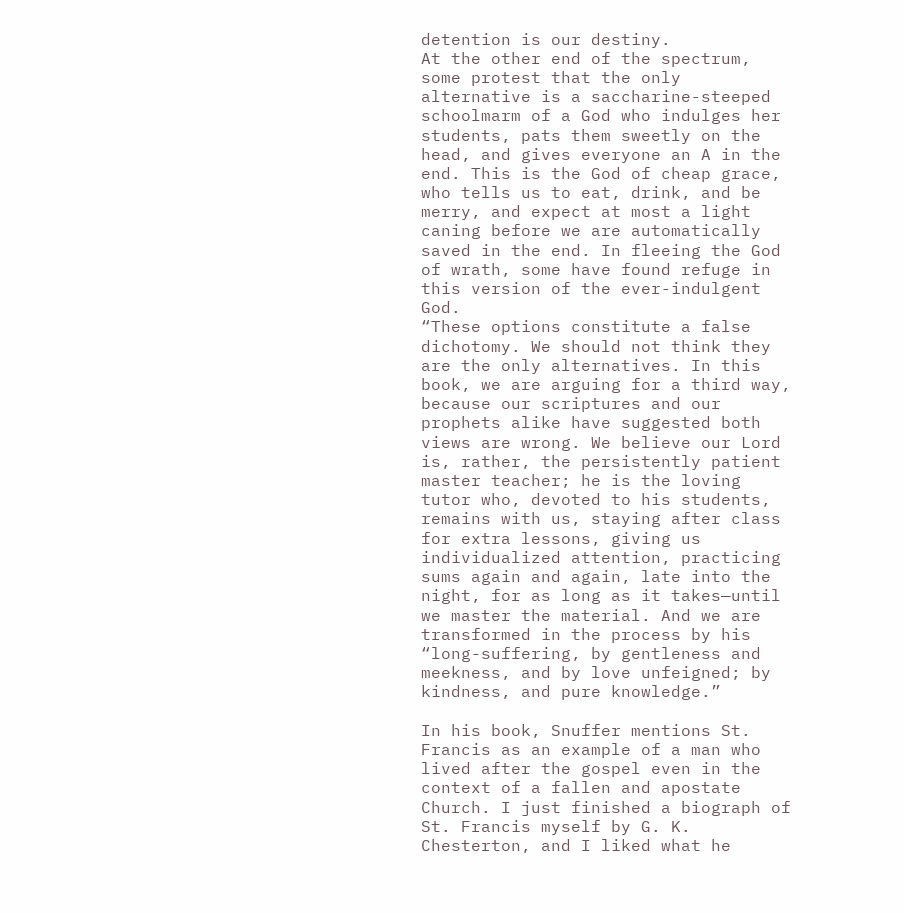detention is our destiny.
At the other end of the spectrum, some protest that the only alternative is a saccharine-steeped schoolmarm of a God who indulges her students, pats them sweetly on the head, and gives everyone an A in the end. This is the God of cheap grace, who tells us to eat, drink, and be merry, and expect at most a light caning before we are automatically saved in the end. In fleeing the God of wrath, some have found refuge in this version of the ever-indulgent God.
“These options constitute a false dichotomy. We should not think they are the only alternatives. In this book, we are arguing for a third way, because our scriptures and our prophets alike have suggested both views are wrong. We believe our Lord is, rather, the persistently patient master teacher; he is the loving tutor who, devoted to his students, remains with us, staying after class for extra lessons, giving us individualized attention, practicing sums again and again, late into the night, for as long as it takes—until we master the material. And we are transformed in the process by his “long-suffering, by gentleness and meekness, and by love unfeigned; by kindness, and pure knowledge.”

In his book, Snuffer mentions St. Francis as an example of a man who lived after the gospel even in the context of a fallen and apostate Church. I just finished a biograph of St. Francis myself by G. K. Chesterton, and I liked what he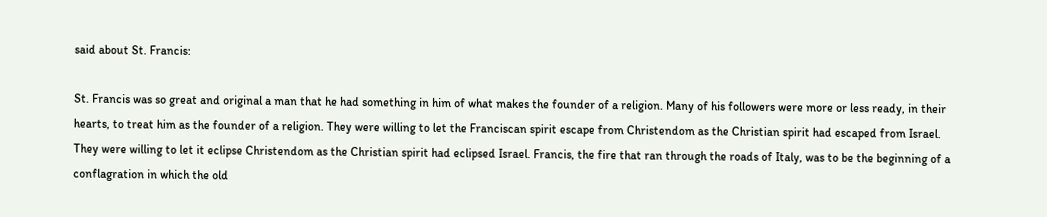said about St. Francis:

St. Francis was so great and original a man that he had something in him of what makes the founder of a religion. Many of his followers were more or less ready, in their hearts, to treat him as the founder of a religion. They were willing to let the Franciscan spirit escape from Christendom as the Christian spirit had escaped from Israel. They were willing to let it eclipse Christendom as the Christian spirit had eclipsed Israel. Francis, the fire that ran through the roads of Italy, was to be the beginning of a conflagration in which the old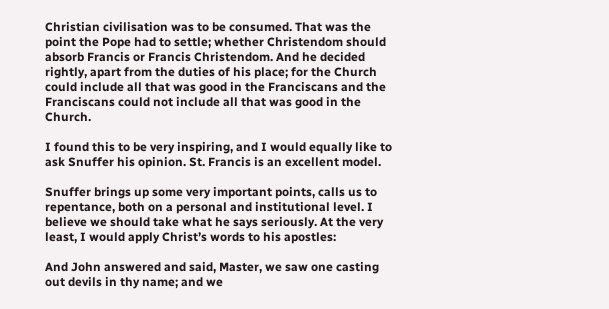Christian civilisation was to be consumed. That was the point the Pope had to settle; whether Christendom should absorb Francis or Francis Christendom. And he decided rightly, apart from the duties of his place; for the Church could include all that was good in the Franciscans and the Franciscans could not include all that was good in the Church.

I found this to be very inspiring, and I would equally like to ask Snuffer his opinion. St. Francis is an excellent model.

Snuffer brings up some very important points, calls us to repentance, both on a personal and institutional level. I believe we should take what he says seriously. At the very least, I would apply Christ’s words to his apostles:

And John answered and said, Master, we saw one casting out devils in thy name; and we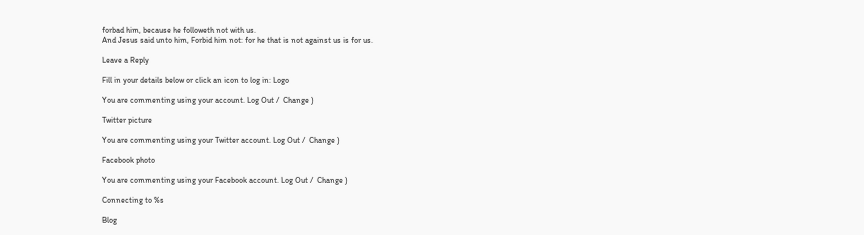forbad him, because he followeth not with us.
And Jesus said unto him, Forbid him not: for he that is not against us is for us.

Leave a Reply

Fill in your details below or click an icon to log in: Logo

You are commenting using your account. Log Out /  Change )

Twitter picture

You are commenting using your Twitter account. Log Out /  Change )

Facebook photo

You are commenting using your Facebook account. Log Out /  Change )

Connecting to %s

Blog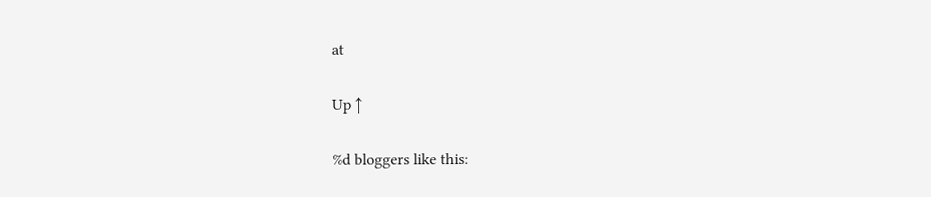at

Up ↑

%d bloggers like this: